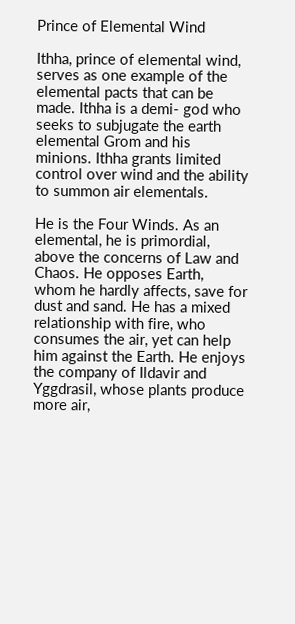Prince of Elemental Wind

Ithha, prince of elemental wind, serves as one example of the elemental pacts that can be made. Ithha is a demi- god who seeks to subjugate the earth elemental Grom and his minions. Ithha grants limited control over wind and the ability to summon air elementals.

He is the Four Winds. As an elemental, he is primordial, above the concerns of Law and Chaos. He opposes Earth, whom he hardly affects, save for dust and sand. He has a mixed relationship with fire, who consumes the air, yet can help him against the Earth. He enjoys the company of Ildavir and Yggdrasil, whose plants produce more air,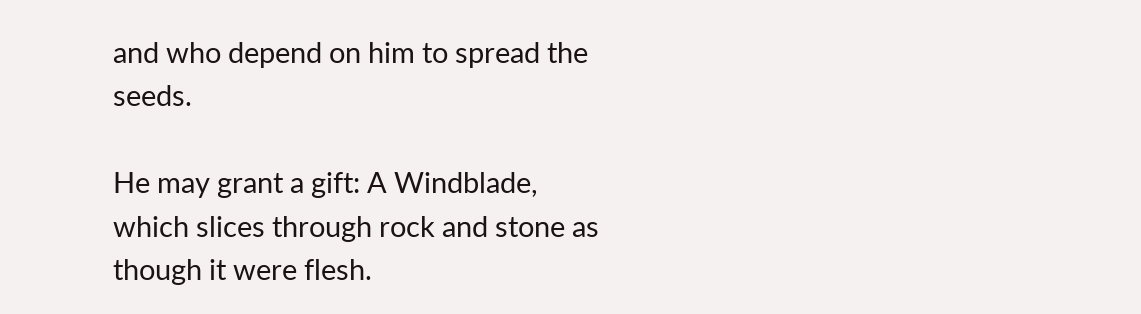and who depend on him to spread the seeds.

He may grant a gift: A Windblade, which slices through rock and stone as though it were flesh.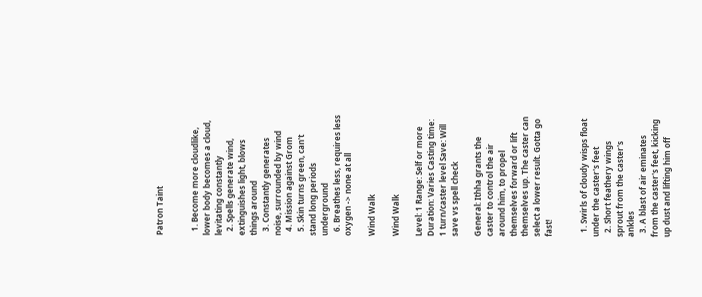Patron Taint


  1. Become more cloudlike, lower body becomes a cloud, levitating constantly
  2. Spells generate wind, extinguishes light, blows things around
  3. Constantly generates noise, surrounded by wind
  4. Mission against Grom
  5. Skin turns green, can't stand long periods underground
  6. Breathes less, requires less oxygen -> none at all

Wind Walk

Wind Walk

Level: 1 Range: Self or more Duration: Varies Casting time: 1 turn/caster level Save: Will save vs spell check

General: Ithha grants the caster to control the air around him, to propel themselves forward or lift themselves up. The caster can select a lower result. Gotta go fast!


  1. Swirls of cloudy wisps float under the caster's feet
  2. Short feathery wings sprout from the caster's ankles
  3. A blast of air eminates from the caster's feet, kicking up dust and lifting him off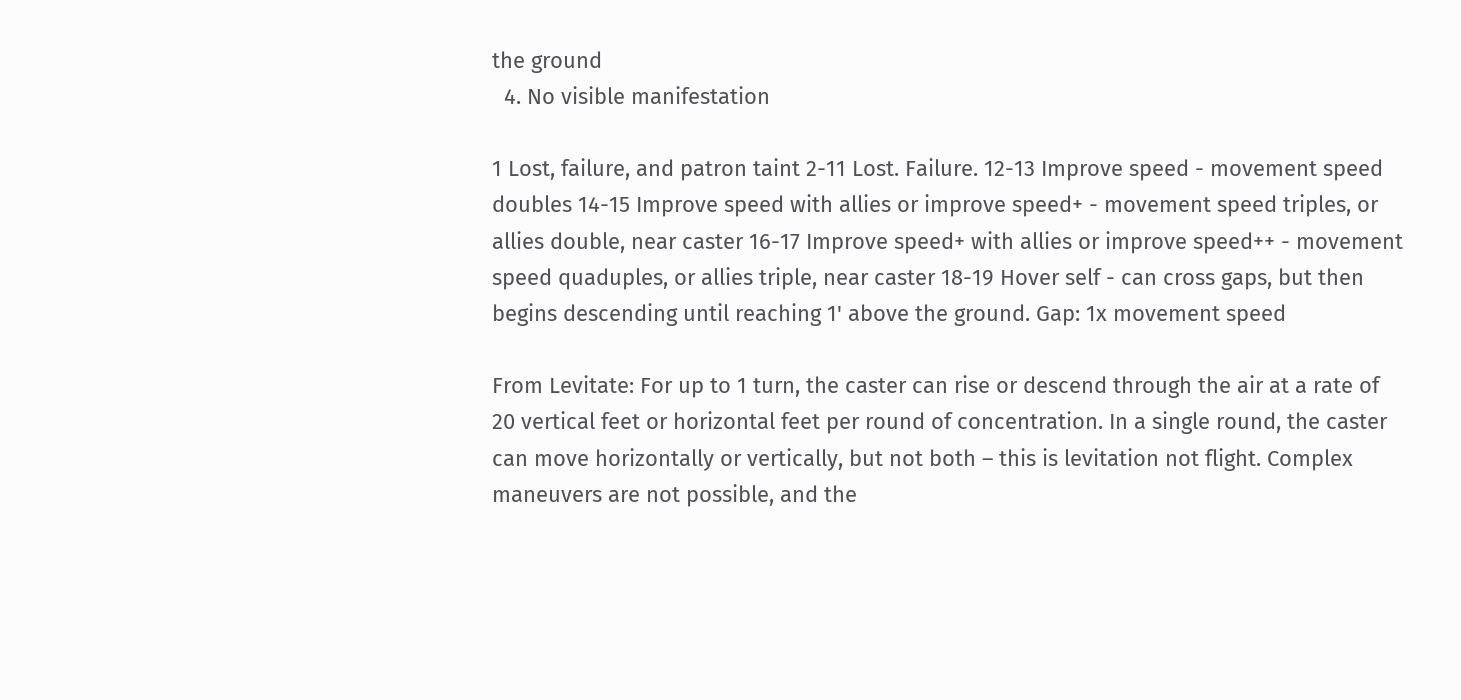the ground
  4. No visible manifestation

1 Lost, failure, and patron taint 2-11 Lost. Failure. 12-13 Improve speed - movement speed doubles 14-15 Improve speed with allies or improve speed+ - movement speed triples, or allies double, near caster 16-17 Improve speed+ with allies or improve speed++ - movement speed quaduples, or allies triple, near caster 18-19 Hover self - can cross gaps, but then begins descending until reaching 1' above the ground. Gap: 1x movement speed

From Levitate: For up to 1 turn, the caster can rise or descend through the air at a rate of 20 vertical feet or horizontal feet per round of concentration. In a single round, the caster can move horizontally or vertically, but not both – this is levitation not flight. Complex maneuvers are not possible, and the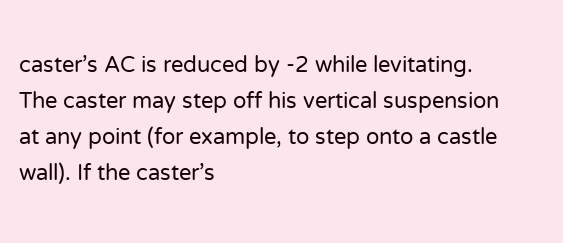caster’s AC is reduced by -2 while levitating. The caster may step off his vertical suspension at any point (for example, to step onto a castle wall). If the caster’s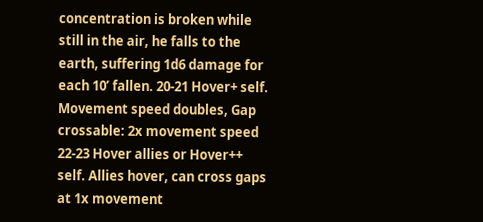concentration is broken while still in the air, he falls to the earth, suffering 1d6 damage for each 10’ fallen. 20-21 Hover+ self. Movement speed doubles, Gap crossable: 2x movement speed 22-23 Hover allies or Hover++ self. Allies hover, can cross gaps at 1x movement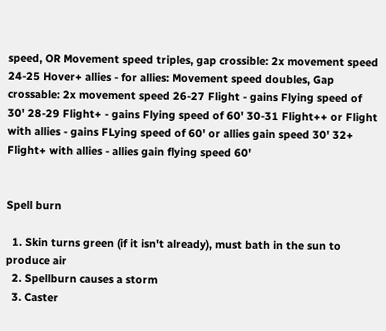speed, OR Movement speed triples, gap crossible: 2x movement speed 24-25 Hover+ allies - for allies: Movement speed doubles, Gap crossable: 2x movement speed 26-27 Flight - gains Flying speed of 30' 28-29 Flight+ - gains Flying speed of 60' 30-31 Flight++ or Flight with allies - gains FLying speed of 60' or allies gain speed 30' 32+ Flight+ with allies - allies gain flying speed 60'


Spell burn

  1. Skin turns green (if it isn't already), must bath in the sun to produce air
  2. Spellburn causes a storm
  3. Caster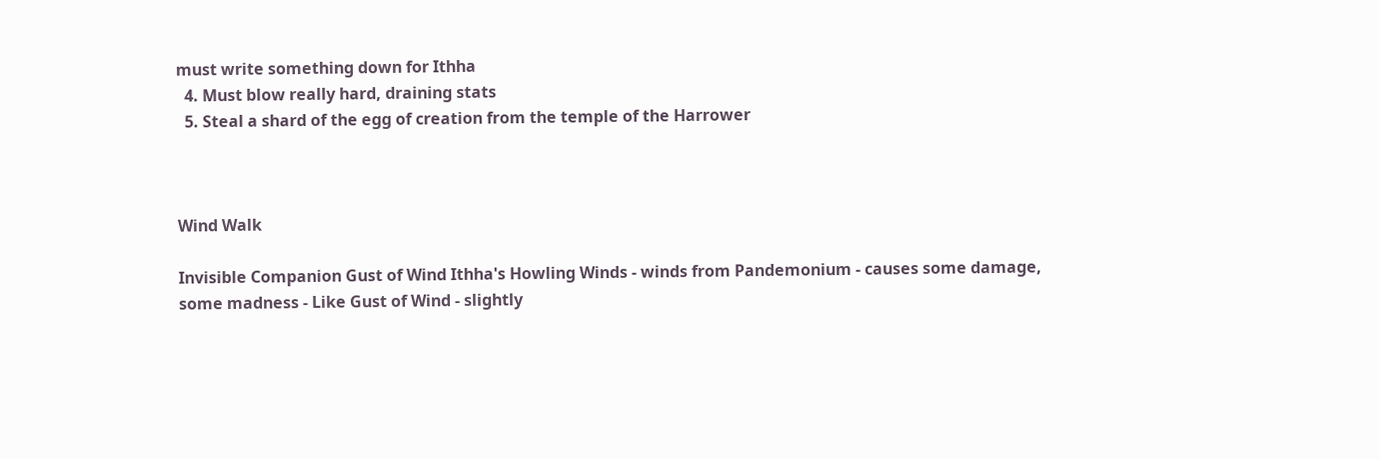must write something down for Ithha
  4. Must blow really hard, draining stats
  5. Steal a shard of the egg of creation from the temple of the Harrower



Wind Walk

Invisible Companion Gust of Wind Ithha's Howling Winds - winds from Pandemonium - causes some damage, some madness - Like Gust of Wind - slightly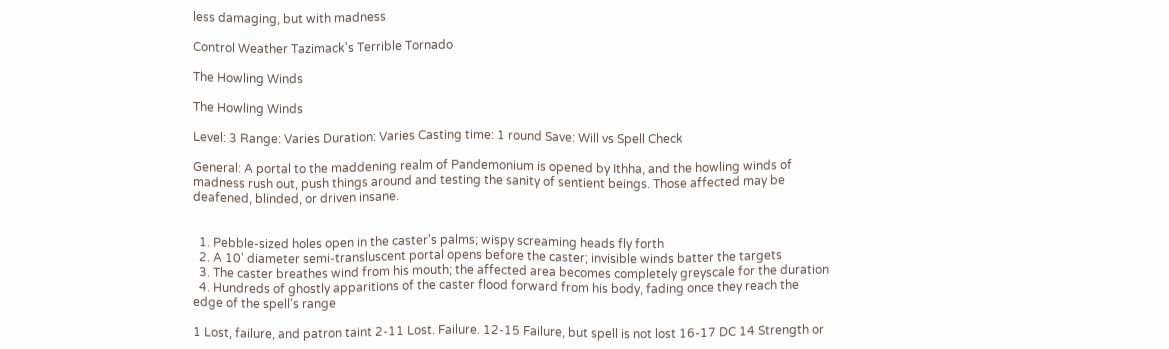less damaging, but with madness

Control Weather Tazimack's Terrible Tornado

The Howling Winds

The Howling Winds

Level: 3 Range: Varies Duration: Varies Casting time: 1 round Save: Will vs Spell Check

General: A portal to the maddening realm of Pandemonium is opened by Ithha, and the howling winds of madness rush out, push things around and testing the sanity of sentient beings. Those affected may be deafened, blinded, or driven insane.


  1. Pebble-sized holes open in the caster's palms; wispy screaming heads fly forth
  2. A 10' diameter semi-transluscent portal opens before the caster; invisible winds batter the targets
  3. The caster breathes wind from his mouth; the affected area becomes completely greyscale for the duration
  4. Hundreds of ghostly apparitions of the caster flood forward from his body, fading once they reach the edge of the spell's range

1 Lost, failure, and patron taint 2-11 Lost. Failure. 12-15 Failure, but spell is not lost 16-17 DC 14 Strength or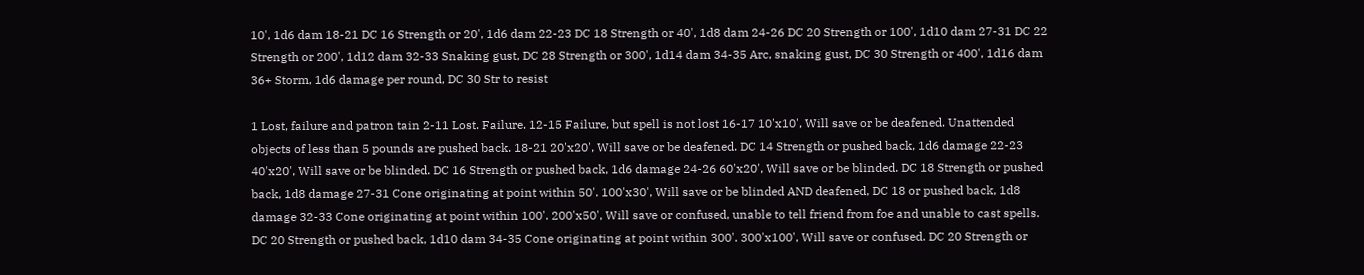10', 1d6 dam 18-21 DC 16 Strength or 20', 1d6 dam 22-23 DC 18 Strength or 40', 1d8 dam 24-26 DC 20 Strength or 100', 1d10 dam 27-31 DC 22 Strength or 200', 1d12 dam 32-33 Snaking gust, DC 28 Strength or 300', 1d14 dam 34-35 Arc, snaking gust, DC 30 Strength or 400', 1d16 dam 36+ Storm, 1d6 damage per round, DC 30 Str to resist

1 Lost, failure and patron tain 2-11 Lost. Failure. 12-15 Failure, but spell is not lost 16-17 10'x10', Will save or be deafened. Unattended objects of less than 5 pounds are pushed back. 18-21 20'x20', Will save or be deafened. DC 14 Strength or pushed back, 1d6 damage 22-23 40'x20', Will save or be blinded. DC 16 Strength or pushed back, 1d6 damage 24-26 60'x20', Will save or be blinded. DC 18 Strength or pushed back, 1d8 damage 27-31 Cone originating at point within 50'. 100'x30', Will save or be blinded AND deafened, DC 18 or pushed back, 1d8 damage 32-33 Cone originating at point within 100'. 200'x50', Will save or confused, unable to tell friend from foe and unable to cast spells. DC 20 Strength or pushed back, 1d10 dam 34-35 Cone originating at point within 300'. 300'x100', Will save or confused. DC 20 Strength or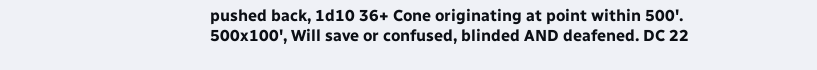pushed back, 1d10 36+ Cone originating at point within 500'. 500x100', Will save or confused, blinded AND deafened. DC 22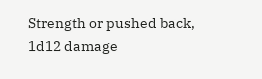Strength or pushed back, 1d12 damage